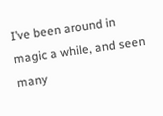I’ve been around in magic a while, and seen many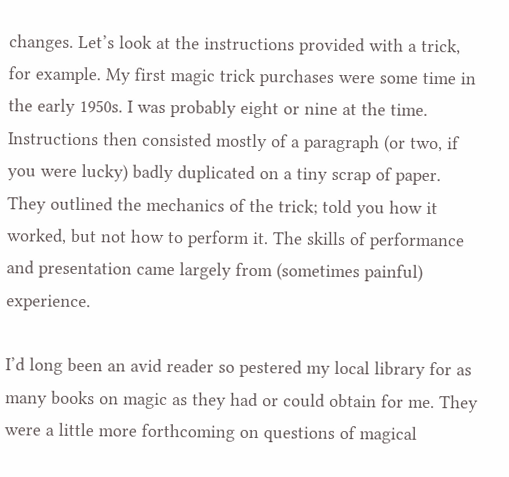changes. Let’s look at the instructions provided with a trick, for example. My first magic trick purchases were some time in the early 1950s. I was probably eight or nine at the time. Instructions then consisted mostly of a paragraph (or two, if you were lucky) badly duplicated on a tiny scrap of paper. They outlined the mechanics of the trick; told you how it worked, but not how to perform it. The skills of performance and presentation came largely from (sometimes painful) experience.

I’d long been an avid reader so pestered my local library for as many books on magic as they had or could obtain for me. They were a little more forthcoming on questions of magical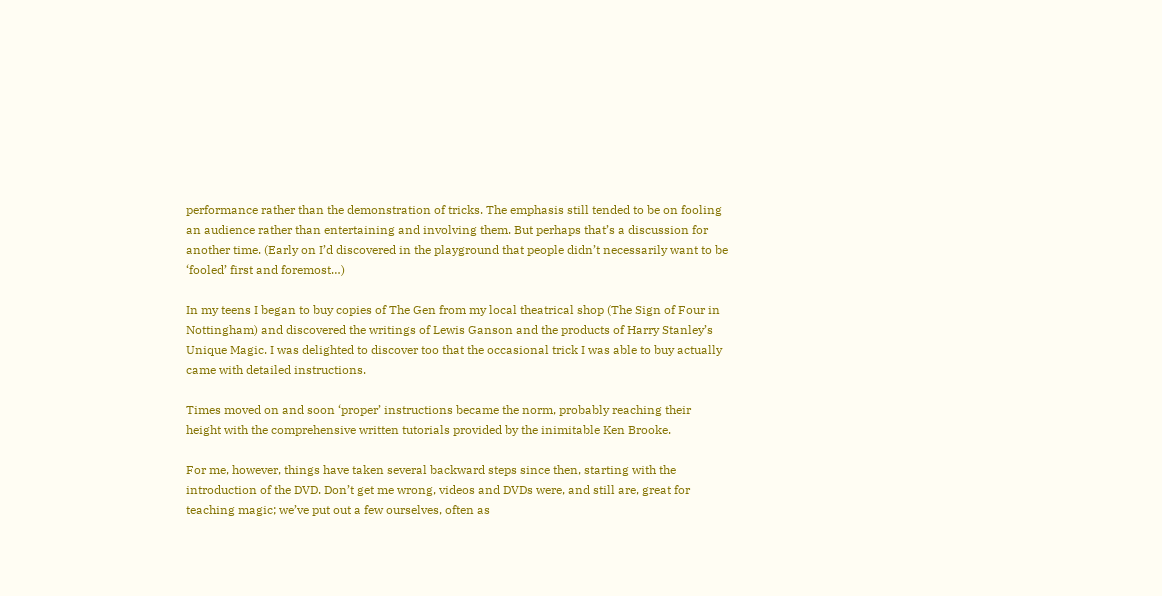performance rather than the demonstration of tricks. The emphasis still tended to be on fooling an audience rather than entertaining and involving them. But perhaps that’s a discussion for another time. (Early on I’d discovered in the playground that people didn’t necessarily want to be ‘fooled’ first and foremost…)

In my teens I began to buy copies of The Gen from my local theatrical shop (The Sign of Four in Nottingham) and discovered the writings of Lewis Ganson and the products of Harry Stanley’s Unique Magic. I was delighted to discover too that the occasional trick I was able to buy actually came with detailed instructions.

Times moved on and soon ‘proper’ instructions became the norm, probably reaching their height with the comprehensive written tutorials provided by the inimitable Ken Brooke.

For me, however, things have taken several backward steps since then, starting with the introduction of the DVD. Don’t get me wrong, videos and DVDs were, and still are, great for teaching magic; we’ve put out a few ourselves, often as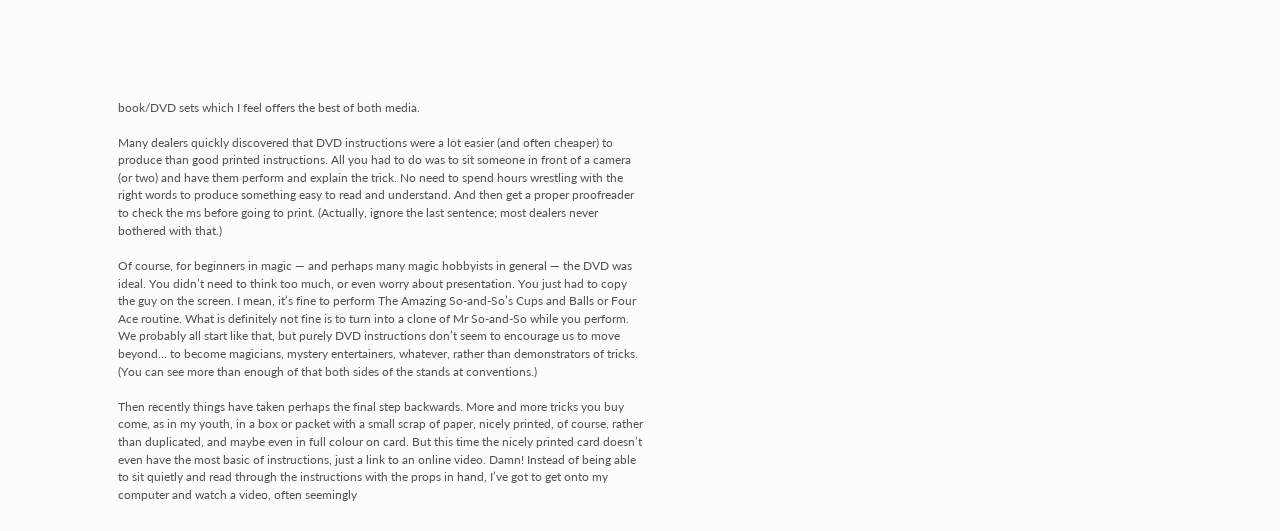book/DVD sets which I feel offers the best of both media.

Many dealers quickly discovered that DVD instructions were a lot easier (and often cheaper) to produce than good printed instructions. All you had to do was to sit someone in front of a camera (or two) and have them perform and explain the trick. No need to spend hours wrestling with the right words to produce something easy to read and understand. And then get a proper proofreader to check the ms before going to print. (Actually, ignore the last sentence; most dealers never bothered with that.)

Of course, for beginners in magic — and perhaps many magic hobbyists in general — the DVD was ideal. You didn’t need to think too much, or even worry about presentation. You just had to copy the guy on the screen. I mean, it’s fine to perform The Amazing So-and-So’s Cups and Balls or Four Ace routine. What is definitely not fine is to turn into a clone of Mr So-and-So while you perform. We probably all start like that, but purely DVD instructions don’t seem to encourage us to move beyond… to become magicians, mystery entertainers, whatever, rather than demonstrators of tricks. (You can see more than enough of that both sides of the stands at conventions.)

Then recently things have taken perhaps the final step backwards. More and more tricks you buy come, as in my youth, in a box or packet with a small scrap of paper, nicely printed, of course, rather than duplicated, and maybe even in full colour on card. But this time the nicely printed card doesn’t even have the most basic of instructions, just a link to an online video. Damn! Instead of being able to sit quietly and read through the instructions with the props in hand, I’ve got to get onto my computer and watch a video, often seemingly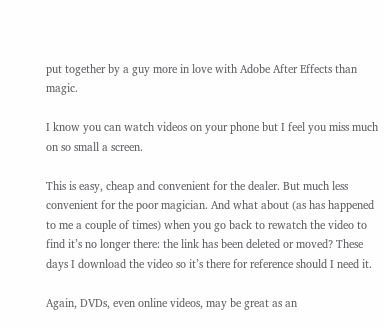put together by a guy more in love with Adobe After Effects than magic.

I know you can watch videos on your phone but I feel you miss much on so small a screen.

This is easy, cheap and convenient for the dealer. But much less convenient for the poor magician. And what about (as has happened to me a couple of times) when you go back to rewatch the video to find it’s no longer there: the link has been deleted or moved? These days I download the video so it’s there for reference should I need it.

Again, DVDs, even online videos, may be great as an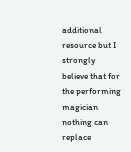additional resource but I strongly believe that for the performing magician nothing can replace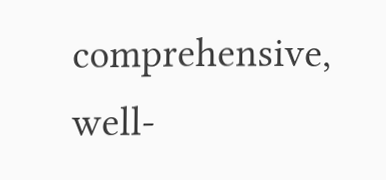comprehensive, well-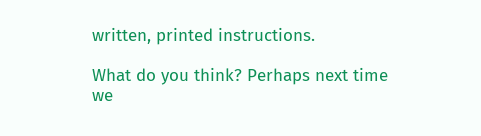written, printed instructions.

What do you think? Perhaps next time we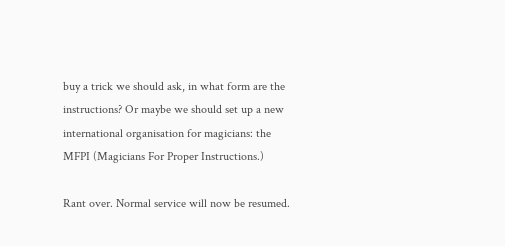buy a trick we should ask, in what form are the instructions? Or maybe we should set up a new international organisation for magicians: the MFPI (Magicians For Proper Instructions.)

Rant over. Normal service will now be resumed.